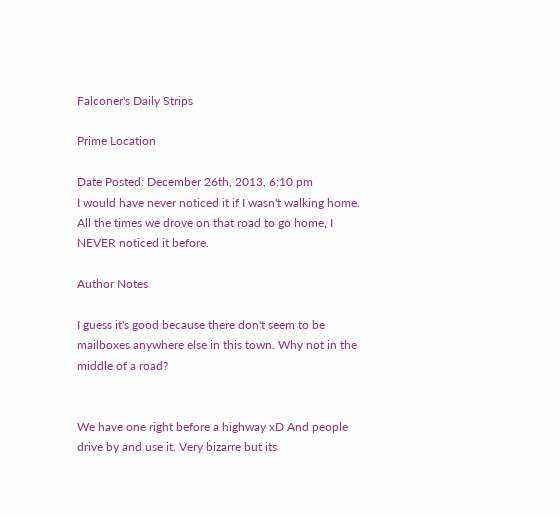Falconer's Daily Strips

Prime Location

Date Posted: December 26th, 2013, 6:10 pm
I would have never noticed it if I wasn't walking home. All the times we drove on that road to go home, I NEVER noticed it before.

Author Notes

I guess it's good because there don't seem to be mailboxes anywhere else in this town. Why not in the middle of a road?


We have one right before a highway xD And people drive by and use it. Very bizarre but its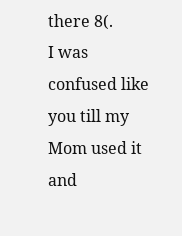there 8(.
I was confused like you till my Mom used it and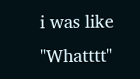i was like "Whatttt"